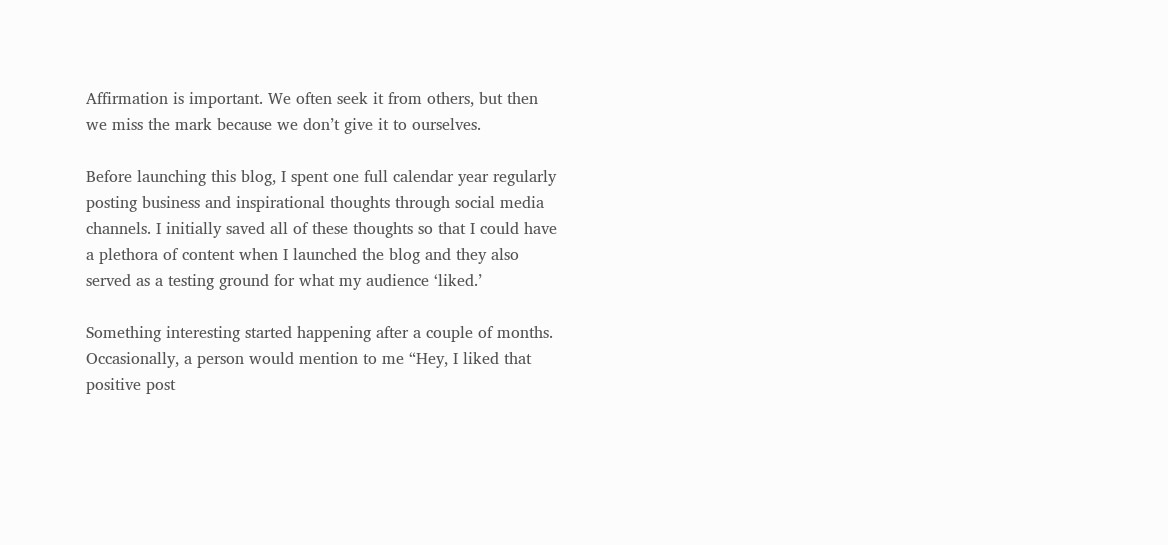Affirmation is important. We often seek it from others, but then we miss the mark because we don’t give it to ourselves.

Before launching this blog, I spent one full calendar year regularly posting business and inspirational thoughts through social media channels. I initially saved all of these thoughts so that I could have a plethora of content when I launched the blog and they also served as a testing ground for what my audience ‘liked.’

Something interesting started happening after a couple of months. Occasionally, a person would mention to me “Hey, I liked that positive post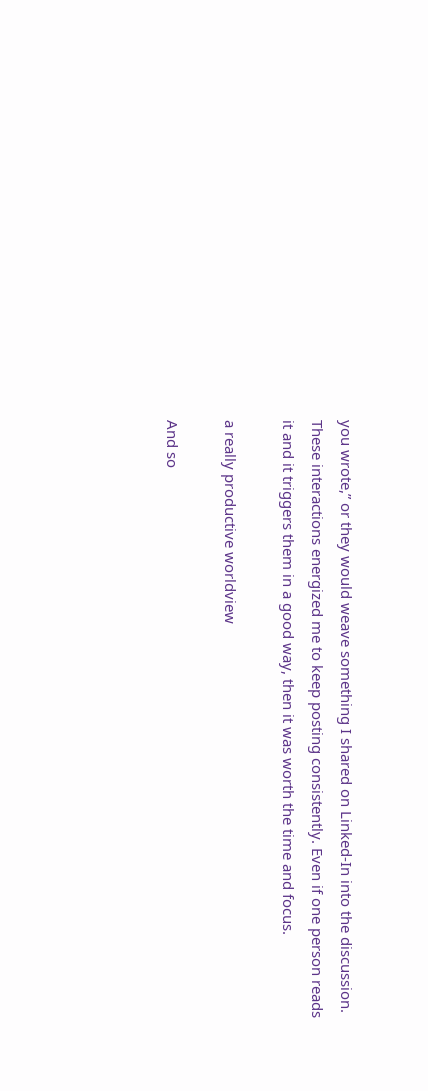you wrote,” or they would weave something I shared on Linked-In into the discussion. These interactions energized me to keep posting consistently. Even if one person reads it and it triggers them in a good way, then it was worth the time and focus.

a really productive worldview

And so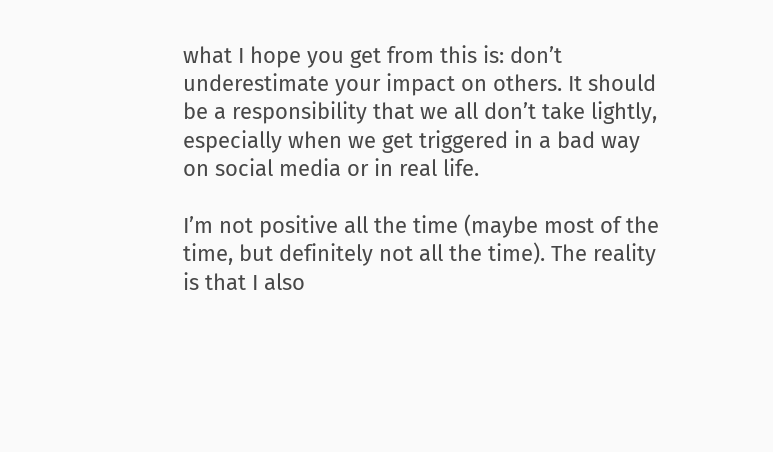what I hope you get from this is: don’t underestimate your impact on others. It should be a responsibility that we all don’t take lightly, especially when we get triggered in a bad way on social media or in real life.

I’m not positive all the time (maybe most of the time, but definitely not all the time). The reality is that I also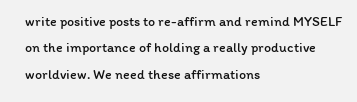write positive posts to re-affirm and remind MYSELF on the importance of holding a really productive worldview. We need these affirmations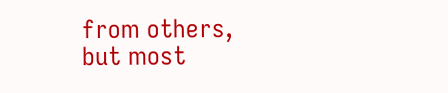from others, but most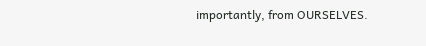importantly, from OURSELVES.